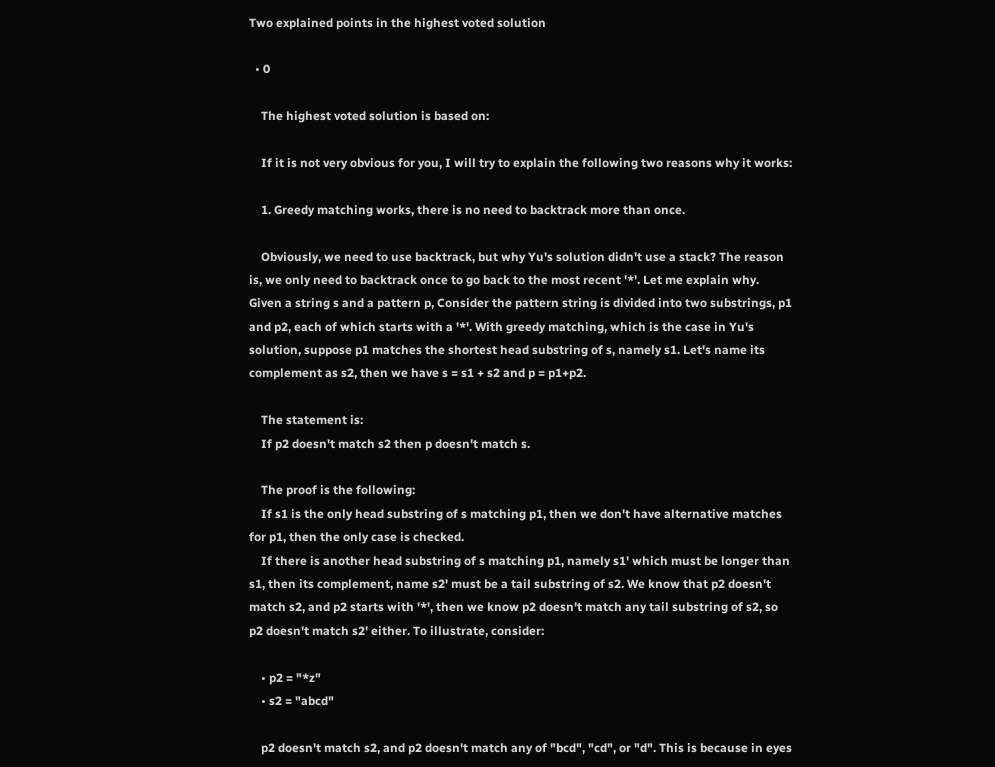Two explained points in the highest voted solution

  • 0

    The highest voted solution is based on:

    If it is not very obvious for you, I will try to explain the following two reasons why it works:

    1. Greedy matching works, there is no need to backtrack more than once.

    Obviously, we need to use backtrack, but why Yu's solution didn't use a stack? The reason is, we only need to backtrack once to go back to the most recent '*'. Let me explain why. Given a string s and a pattern p, Consider the pattern string is divided into two substrings, p1 and p2, each of which starts with a '*'. With greedy matching, which is the case in Yu's solution, suppose p1 matches the shortest head substring of s, namely s1. Let's name its complement as s2, then we have s = s1 + s2 and p = p1+p2.

    The statement is:
    If p2 doesn't match s2 then p doesn't match s.

    The proof is the following:
    If s1 is the only head substring of s matching p1, then we don't have alternative matches for p1, then the only case is checked.
    If there is another head substring of s matching p1, namely s1' which must be longer than s1, then its complement, name s2' must be a tail substring of s2. We know that p2 doesn't match s2, and p2 starts with '*', then we know p2 doesn't match any tail substring of s2, so p2 doesn't match s2' either. To illustrate, consider:

    • p2 = "*z"
    • s2 = "abcd"

    p2 doesn't match s2, and p2 doesn't match any of "bcd", "cd", or "d". This is because in eyes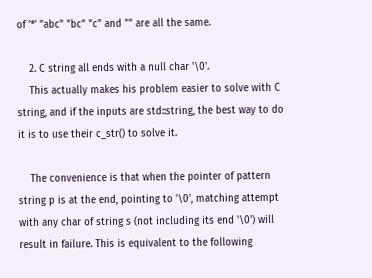of '*' "abc" "bc" "c" and "" are all the same.

    2. C string all ends with a null char '\0'.
    This actually makes his problem easier to solve with C string, and if the inputs are std::string, the best way to do it is to use their c_str() to solve it.

    The convenience is that when the pointer of pattern string p is at the end, pointing to '\0', matching attempt with any char of string s (not including its end '\0') will result in failure. This is equivalent to the following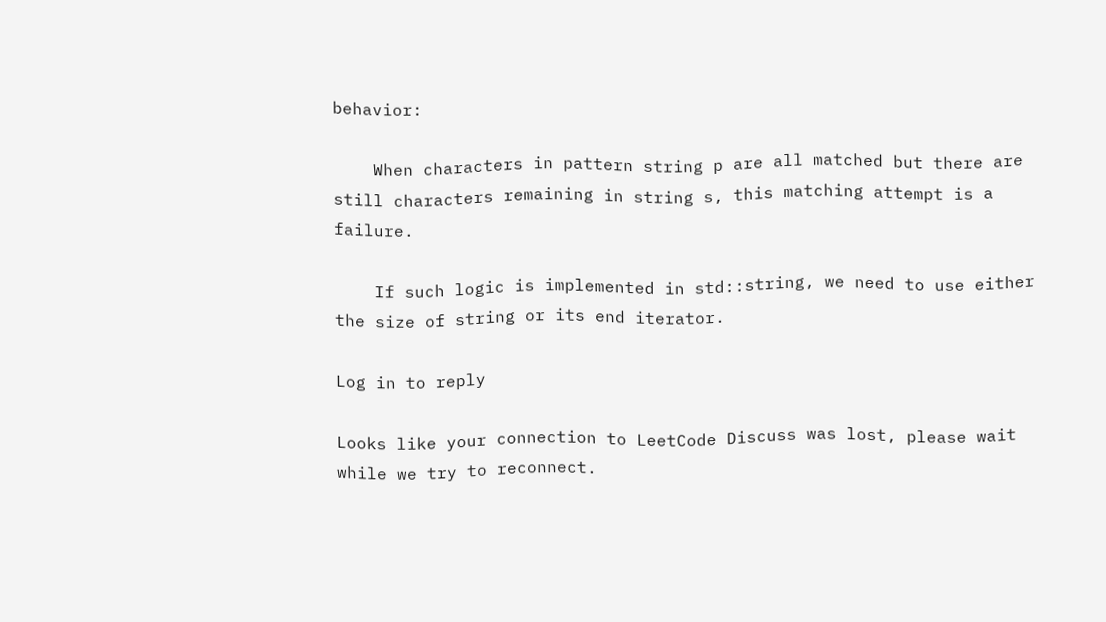behavior:

    When characters in pattern string p are all matched but there are still characters remaining in string s, this matching attempt is a failure.

    If such logic is implemented in std::string, we need to use either the size of string or its end iterator.

Log in to reply

Looks like your connection to LeetCode Discuss was lost, please wait while we try to reconnect.